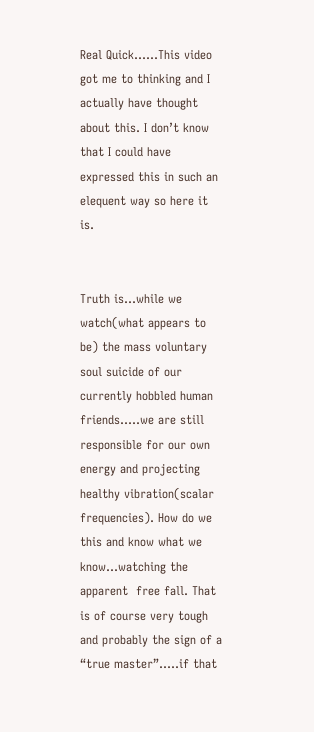Real Quick……This video got me to thinking and I actually have thought about this. I don’t know that I could have expressed this in such an elequent way so here it is.


Truth is…while we watch(what appears to be) the mass voluntary soul suicide of our currently hobbled human friends…..we are still responsible for our own energy and projecting healthy vibration(scalar frequencies). How do we this and know what we know…watching the apparent  free fall. That is of course very tough and probably the sign of a “true master”…..if that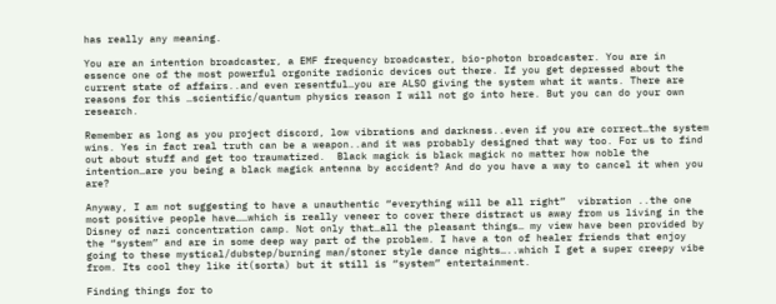has really any meaning.

You are an intention broadcaster, a EMF frequency broadcaster, bio-photon broadcaster. You are in essence one of the most powerful orgonite radionic devices out there. If you get depressed about the current state of affairs..and even resentful…you are ALSO giving the system what it wants. There are reasons for this …scientific/quantum physics reason I will not go into here. But you can do your own research.

Remember as long as you project discord, low vibrations and darkness..even if you are correct…the system wins. Yes in fact real truth can be a weapon..and it was probably designed that way too. For us to find out about stuff and get too traumatized.  Black magick is black magick no matter how noble the intention…are you being a black magick antenna by accident? And do you have a way to cancel it when you are?

Anyway, I am not suggesting to have a unauthentic “everything will be all right”  vibration ..the one most positive people have……which is really veneer to cover there distract us away from us living in the Disney of nazi concentration camp. Not only that…all the pleasant things… my view have been provided by the “system” and are in some deep way part of the problem. I have a ton of healer friends that enjoy going to these mystical/dubstep/burning man/stoner style dance nights…..which I get a super creepy vibe from. Its cool they like it(sorta) but it still is “system” entertainment.

Finding things for to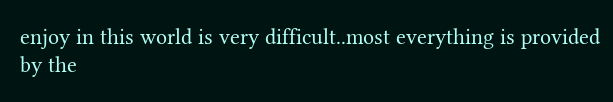enjoy in this world is very difficult..most everything is provided by the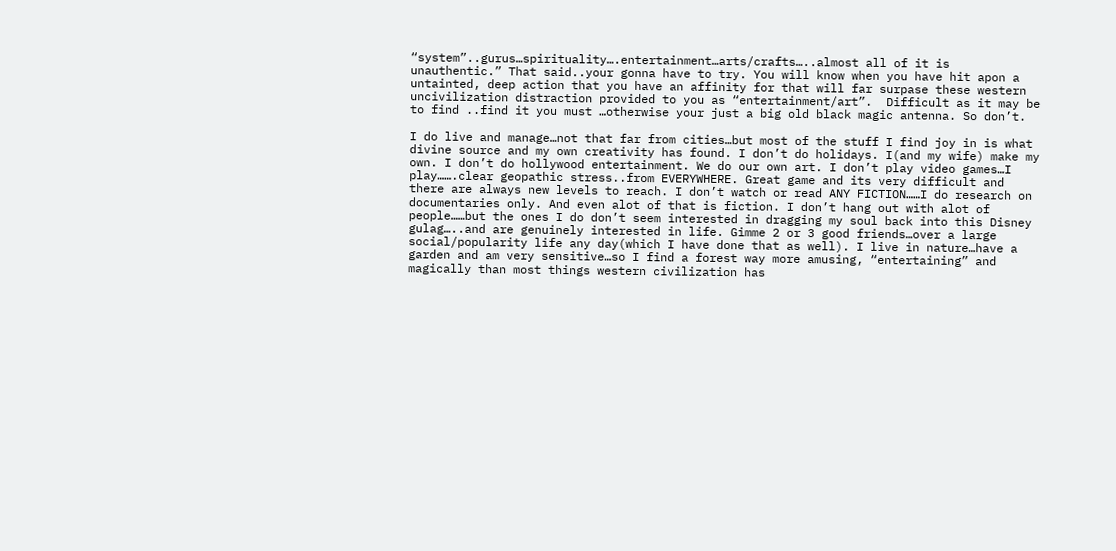“system”..gurus…spirituality….entertainment…arts/crafts…..almost all of it is unauthentic.” That said..your gonna have to try. You will know when you have hit apon a untainted, deep action that you have an affinity for that will far surpase these western uncivilization distraction provided to you as “entertainment/art”.  Difficult as it may be to find ..find it you must …otherwise your just a big old black magic antenna. So don’t.

I do live and manage…not that far from cities…but most of the stuff I find joy in is what divine source and my own creativity has found. I don’t do holidays. I(and my wife) make my own. I don’t do hollywood entertainment. We do our own art. I don’t play video games…I play…….clear geopathic stress..from EVERYWHERE. Great game and its very difficult and there are always new levels to reach. I don’t watch or read ANY FICTION……I do research on documentaries only. And even alot of that is fiction. I don’t hang out with alot of people……but the ones I do don’t seem interested in dragging my soul back into this Disney gulag…..and are genuinely interested in life. Gimme 2 or 3 good friends…over a large social/popularity life any day(which I have done that as well). I live in nature…have a garden and am very sensitive…so I find a forest way more amusing, “entertaining” and magically than most things western civilization has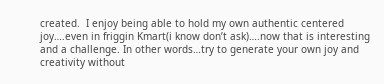created.  I enjoy being able to hold my own authentic centered joy….even in friggin Kmart(i know don’t ask)….now that is interesting and a challenge. In other words…try to generate your own joy and creativity without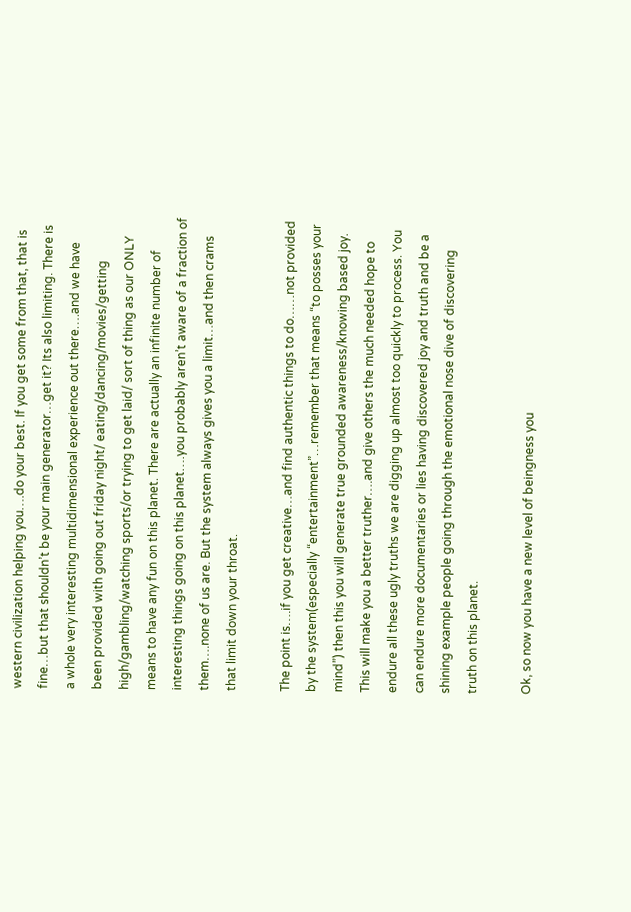western civilization helping you….do your best. If you get some from that, that is fine…but that shouldn’t be your main generator…get it? Its also limiting. There is a whole very interesting multidimensional experience out there….and we have been provided with going out friday night/ eating/dancing/movies/getting high/gambling/watching sports/or trying to get laid/ sort of thing as our ONLY means to have any fun on this planet. There are actually an infinite number of interesting things going on this planet….you probably aren’t aware of a fraction of them….none of us are. But the system always gives you a limit…and then crams that limit down your throat.

The point is….if you get creative…and find authentic things to do……not provided by the system(especially “entertainment”…remember that means “to posses your mind”) then this you will generate true grounded awareness/knowing based joy. This will make you a better truther….and give others the much needed hope to endure all these ugly truths we are digging up almost too quickly to process. You can endure more documentaries or lies having discovered joy and truth and be a shining example people going through the emotional nose dive of discovering truth on this planet.

Ok, so now you have a new level of beingness you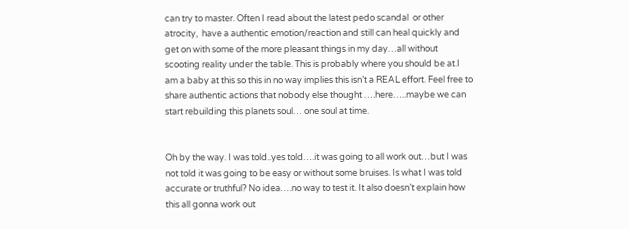can try to master. Often I read about the latest pedo scandal  or other atrocity,  have a authentic emotion/reaction and still can heal quickly and get on with some of the more pleasant things in my day…all without scooting reality under the table. This is probably where you should be at.I am a baby at this so this in no way implies this isn’t a REAL effort. Feel free to share authentic actions that nobody else thought ….here…..maybe we can start rebuilding this planets soul… one soul at time.


Oh by the way. I was told..yes told….it was going to all work out…but I was not told it was going to be easy or without some bruises. Is what I was told accurate or truthful? No idea….no way to test it. It also doesn’t explain how this all gonna work out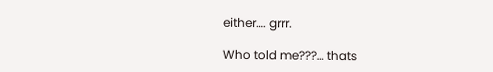either…. grrr.

Who told me???… thats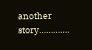another story………….